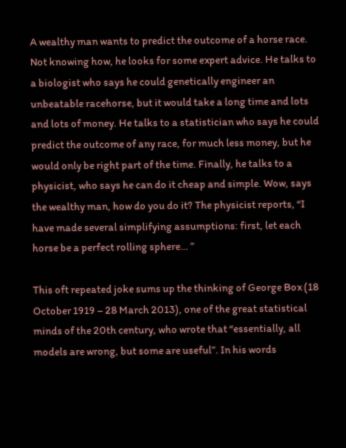A wealthy man wants to predict the outcome of a horse race. Not knowing how, he looks for some expert advice. He talks to a biologist who says he could genetically engineer an unbeatable racehorse, but it would take a long time and lots and lots of money. He talks to a statistician who says he could predict the outcome of any race, for much less money, but he would only be right part of the time. Finally, he talks to a physicist, who says he can do it cheap and simple. Wow, says the wealthy man, how do you do it? The physicist reports, “I have made several simplifying assumptions: first, let each horse be a perfect rolling sphere… ”

This oft repeated joke sums up the thinking of George Box (18 October 1919 – 28 March 2013), one of the great statistical minds of the 20th century, who wrote that “essentially, all models are wrong, but some are useful”. In his words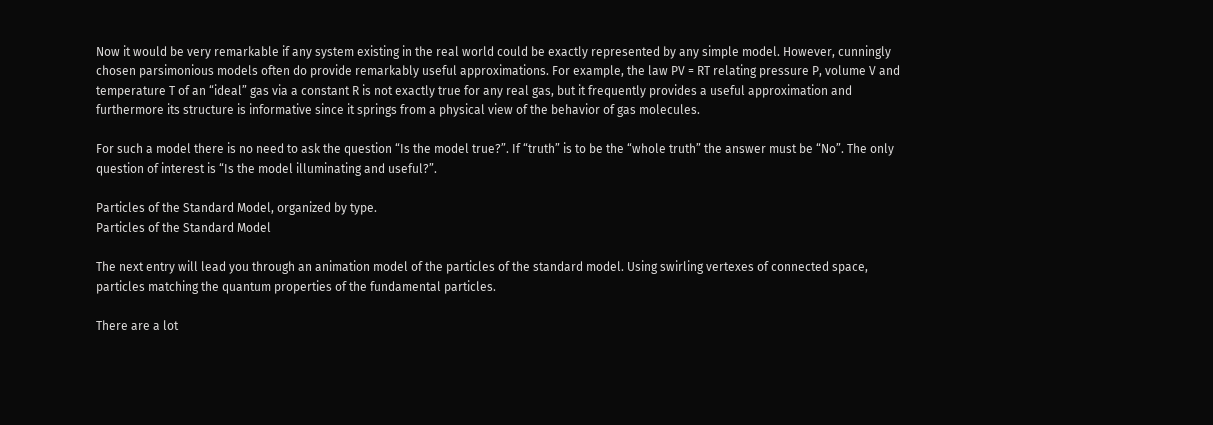Now it would be very remarkable if any system existing in the real world could be exactly represented by any simple model. However, cunningly chosen parsimonious models often do provide remarkably useful approximations. For example, the law PV = RT relating pressure P, volume V and temperature T of an “ideal” gas via a constant R is not exactly true for any real gas, but it frequently provides a useful approximation and furthermore its structure is informative since it springs from a physical view of the behavior of gas molecules.

For such a model there is no need to ask the question “Is the model true?”. If “truth” is to be the “whole truth” the answer must be “No”. The only question of interest is “Is the model illuminating and useful?”.

Particles of the Standard Model, organized by type.
Particles of the Standard Model

The next entry will lead you through an animation model of the particles of the standard model. Using swirling vertexes of connected space, particles matching the quantum properties of the fundamental particles.

There are a lot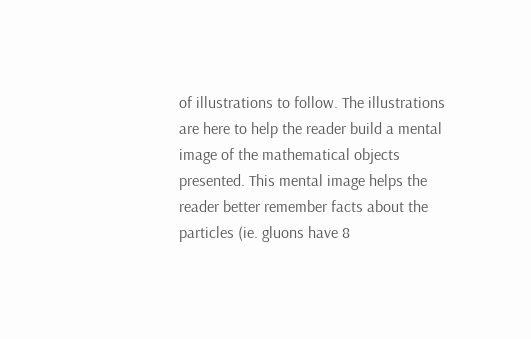of illustrations to follow. The illustrations are here to help the reader build a mental image of the mathematical objects presented. This mental image helps the reader better remember facts about the particles (ie. gluons have 8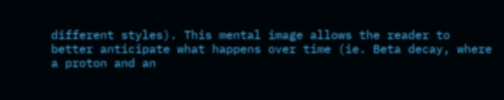different styles). This mental image allows the reader to better anticipate what happens over time (ie. Beta decay, where a proton and an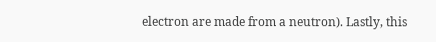electron are made from a neutron). Lastly, this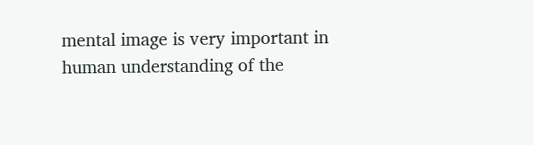mental image is very important in human understanding of the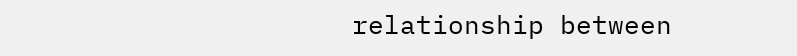relationship between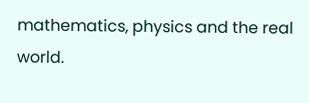mathematics, physics and the real world.